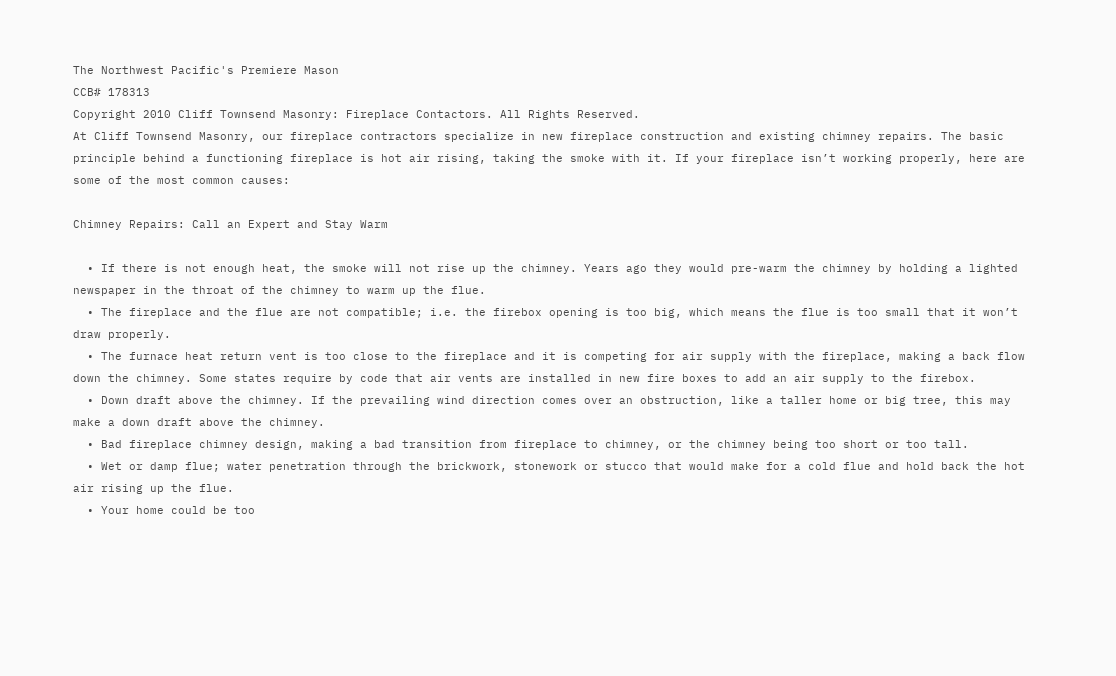The Northwest Pacific's Premiere Mason
CCB# 178313
Copyright 2010 Cliff Townsend Masonry: Fireplace Contactors. All Rights Reserved.
At Cliff Townsend Masonry, our fireplace contractors specialize in new fireplace construction and existing chimney repairs. The basic principle behind a functioning fireplace is hot air rising, taking the smoke with it. If your fireplace isn’t working properly, here are some of the most common causes:

Chimney Repairs: Call an Expert and Stay Warm

  • If there is not enough heat, the smoke will not rise up the chimney. Years ago they would pre-warm the chimney by holding a lighted newspaper in the throat of the chimney to warm up the flue.
  • The fireplace and the flue are not compatible; i.e. the firebox opening is too big, which means the flue is too small that it won’t draw properly.
  • The furnace heat return vent is too close to the fireplace and it is competing for air supply with the fireplace, making a back flow down the chimney. Some states require by code that air vents are installed in new fire boxes to add an air supply to the firebox.
  • Down draft above the chimney. If the prevailing wind direction comes over an obstruction, like a taller home or big tree, this may make a down draft above the chimney.
  • Bad fireplace chimney design, making a bad transition from fireplace to chimney, or the chimney being too short or too tall.
  • Wet or damp flue; water penetration through the brickwork, stonework or stucco that would make for a cold flue and hold back the hot air rising up the flue.
  • Your home could be too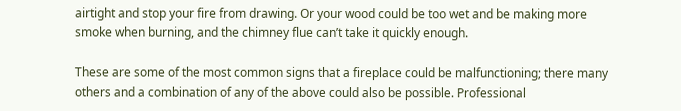airtight and stop your fire from drawing. Or your wood could be too wet and be making more smoke when burning, and the chimney flue can’t take it quickly enough.

These are some of the most common signs that a fireplace could be malfunctioning; there many others and a combination of any of the above could also be possible. Professional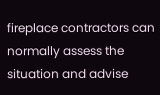fireplace contractors can normally assess the situation and advise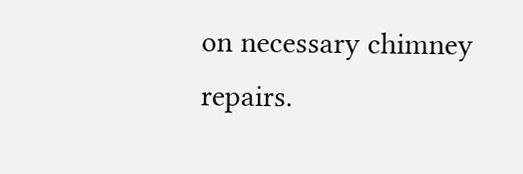on necessary chimney repairs.